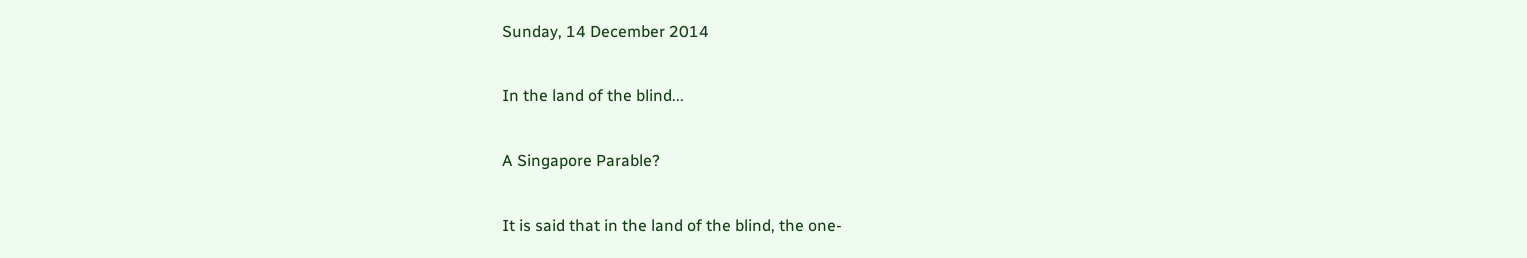Sunday, 14 December 2014

In the land of the blind...

A Singapore Parable?

It is said that in the land of the blind, the one-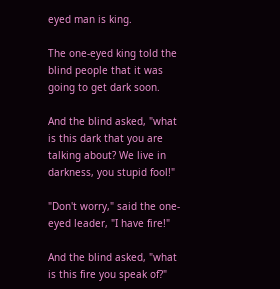eyed man is king.

The one-eyed king told the blind people that it was going to get dark soon.

And the blind asked, "what is this dark that you are talking about? We live in darkness, you stupid fool!"

"Don't worry," said the one-eyed leader, "I have fire!"

And the blind asked, "what is this fire you speak of?"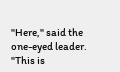"Here," said the one-eyed leader. "This is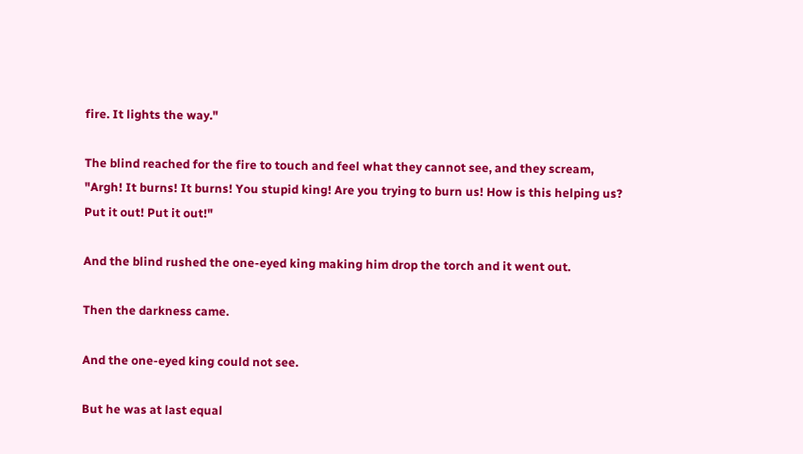fire. It lights the way."

The blind reached for the fire to touch and feel what they cannot see, and they scream, "Argh! It burns! It burns! You stupid king! Are you trying to burn us! How is this helping us? Put it out! Put it out!"

And the blind rushed the one-eyed king making him drop the torch and it went out.

Then the darkness came.

And the one-eyed king could not see.

But he was at last equal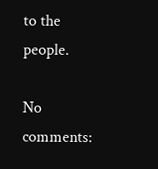to the people.

No comments: